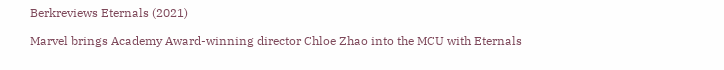Berkreviews Eternals (2021)

Marvel brings Academy Award-winning director Chloe Zhao into the MCU with Eternals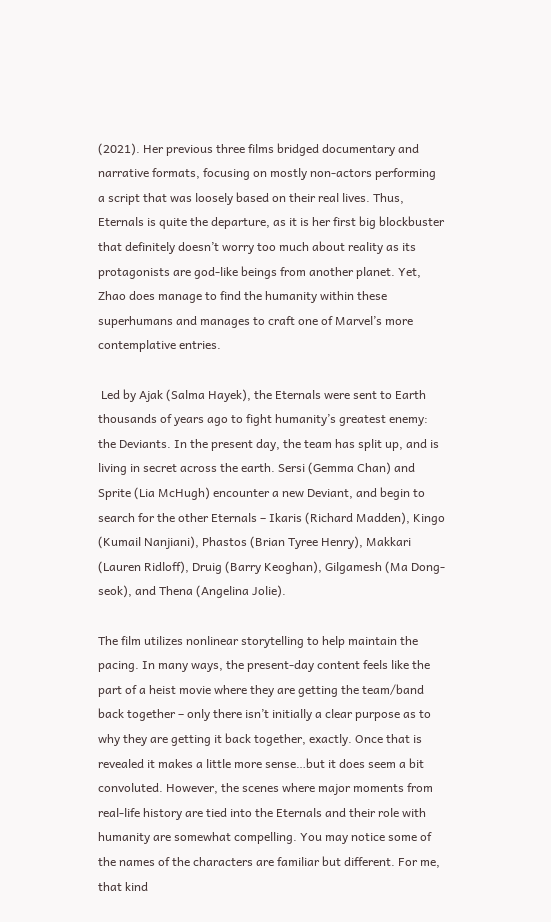(2021). Her previous three films bridged documentary and narrative formats, focusing on mostly non-actors performing a script that was loosely based on their real lives. Thus, Eternals is quite the departure, as it is her first big blockbuster that definitely doesn’t worry too much about reality as its protagonists are god-like beings from another planet. Yet, Zhao does manage to find the humanity within these superhumans and manages to craft one of Marvel’s more contemplative entries.

 Led by Ajak (Salma Hayek), the Eternals were sent to Earth thousands of years ago to fight humanity’s greatest enemy: the Deviants. In the present day, the team has split up, and is living in secret across the earth. Sersi (Gemma Chan) and Sprite (Lia McHugh) encounter a new Deviant, and begin to search for the other Eternals – Ikaris (Richard Madden), Kingo (Kumail Nanjiani), Phastos (Brian Tyree Henry), Makkari (Lauren Ridloff), Druig (Barry Keoghan), Gilgamesh (Ma Dong-seok), and Thena (Angelina Jolie).

The film utilizes nonlinear storytelling to help maintain the pacing. In many ways, the present-day content feels like the part of a heist movie where they are getting the team/band back together – only there isn’t initially a clear purpose as to why they are getting it back together, exactly. Once that is revealed it makes a little more sense…but it does seem a bit convoluted. However, the scenes where major moments from real-life history are tied into the Eternals and their role with humanity are somewhat compelling. You may notice some of the names of the characters are familiar but different. For me, that kind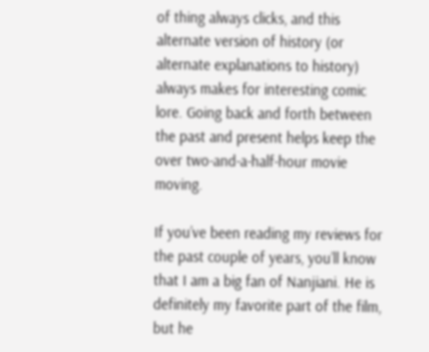of thing always clicks, and this alternate version of history (or alternate explanations to history) always makes for interesting comic lore. Going back and forth between the past and present helps keep the over two-and-a-half-hour movie moving.

If you’ve been reading my reviews for the past couple of years, you’ll know that I am a big fan of Nanjiani. He is definitely my favorite part of the film, but he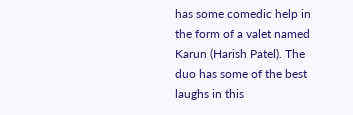has some comedic help in the form of a valet named Karun (Harish Patel). The duo has some of the best laughs in this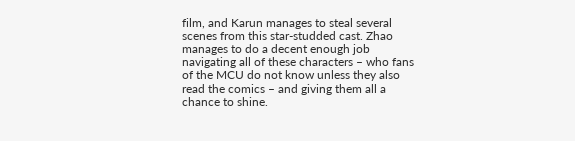film, and Karun manages to steal several scenes from this star-studded cast. Zhao manages to do a decent enough job navigating all of these characters – who fans of the MCU do not know unless they also read the comics – and giving them all a chance to shine.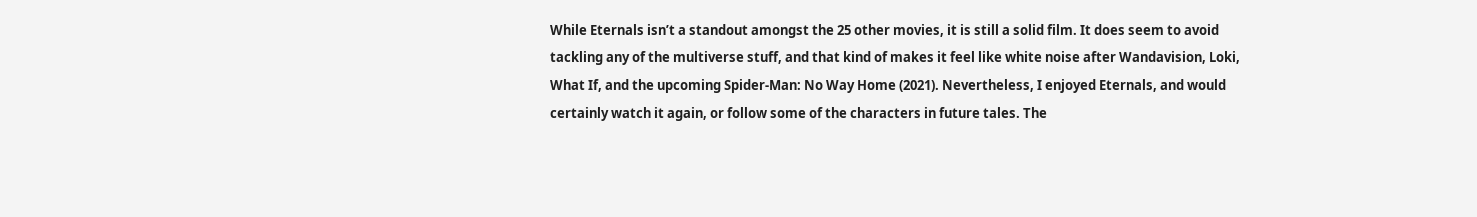While Eternals isn’t a standout amongst the 25 other movies, it is still a solid film. It does seem to avoid tackling any of the multiverse stuff, and that kind of makes it feel like white noise after Wandavision, Loki, What If, and the upcoming Spider-Man: No Way Home (2021). Nevertheless, I enjoyed Eternals, and would certainly watch it again, or follow some of the characters in future tales. The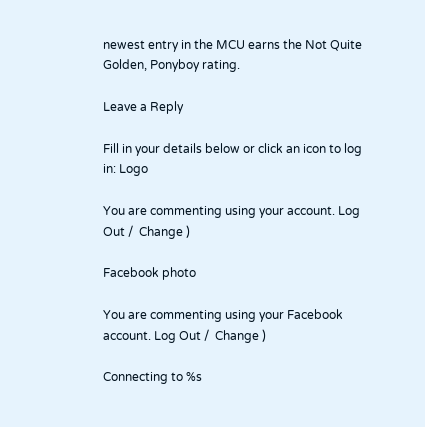newest entry in the MCU earns the Not Quite Golden, Ponyboy rating.

Leave a Reply

Fill in your details below or click an icon to log in: Logo

You are commenting using your account. Log Out /  Change )

Facebook photo

You are commenting using your Facebook account. Log Out /  Change )

Connecting to %s